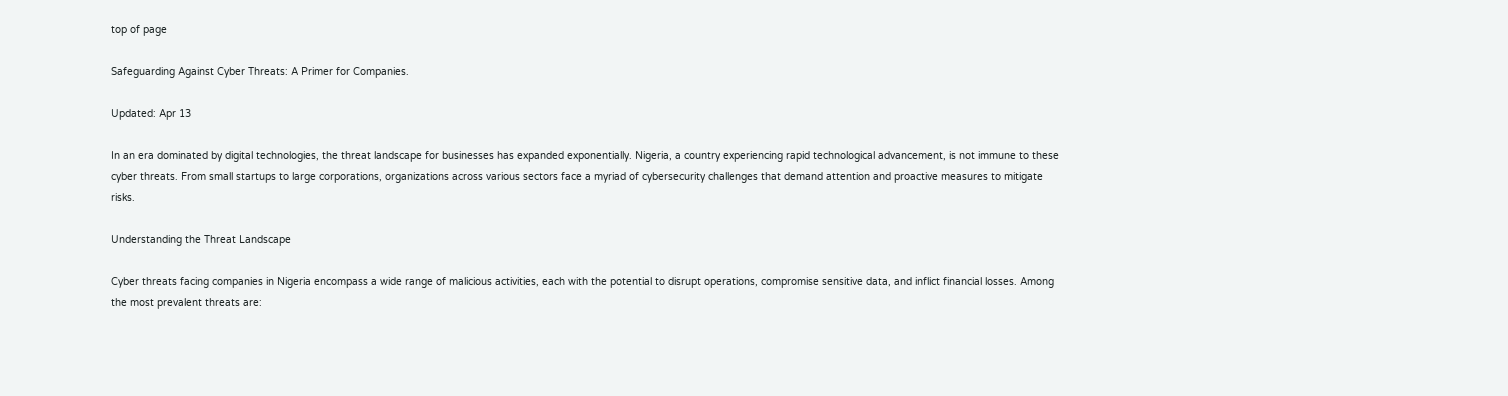top of page

Safeguarding Against Cyber Threats: A Primer for Companies.

Updated: Apr 13

In an era dominated by digital technologies, the threat landscape for businesses has expanded exponentially. Nigeria, a country experiencing rapid technological advancement, is not immune to these cyber threats. From small startups to large corporations, organizations across various sectors face a myriad of cybersecurity challenges that demand attention and proactive measures to mitigate risks.

Understanding the Threat Landscape

Cyber threats facing companies in Nigeria encompass a wide range of malicious activities, each with the potential to disrupt operations, compromise sensitive data, and inflict financial losses. Among the most prevalent threats are: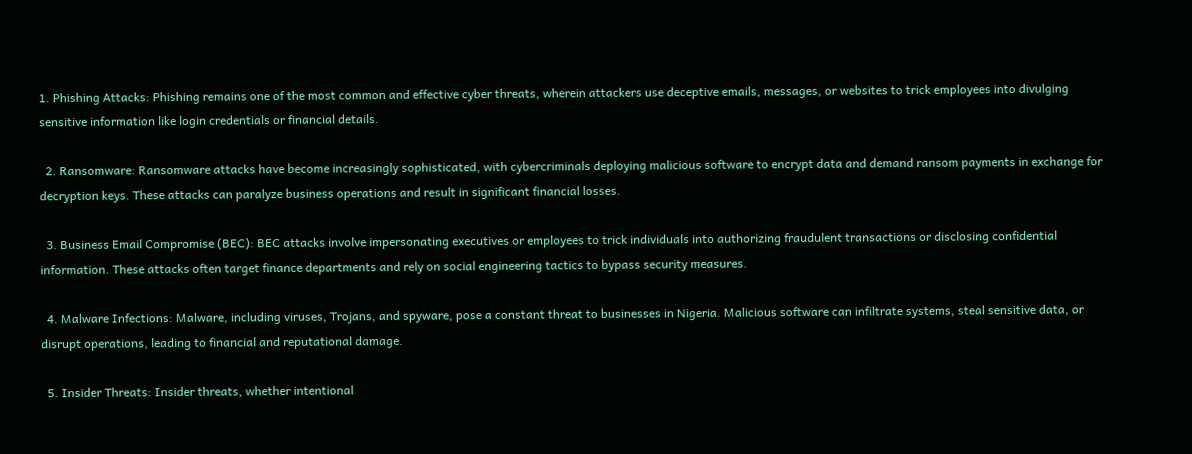1. Phishing Attacks: Phishing remains one of the most common and effective cyber threats, wherein attackers use deceptive emails, messages, or websites to trick employees into divulging sensitive information like login credentials or financial details.

  2. Ransomware: Ransomware attacks have become increasingly sophisticated, with cybercriminals deploying malicious software to encrypt data and demand ransom payments in exchange for decryption keys. These attacks can paralyze business operations and result in significant financial losses.

  3. Business Email Compromise (BEC): BEC attacks involve impersonating executives or employees to trick individuals into authorizing fraudulent transactions or disclosing confidential information. These attacks often target finance departments and rely on social engineering tactics to bypass security measures.

  4. Malware Infections: Malware, including viruses, Trojans, and spyware, pose a constant threat to businesses in Nigeria. Malicious software can infiltrate systems, steal sensitive data, or disrupt operations, leading to financial and reputational damage.

  5. Insider Threats: Insider threats, whether intentional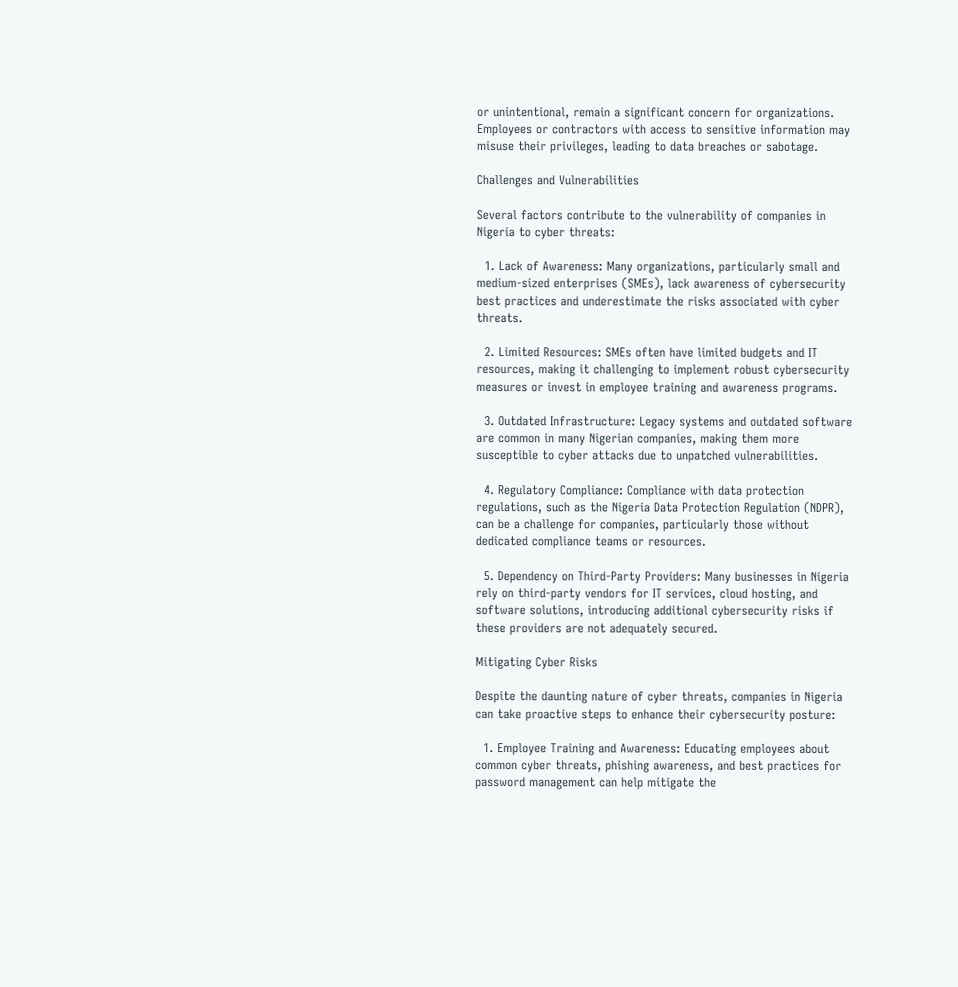or unintentional, remain a significant concern for organizations. Employees or contractors with access to sensitive information may misuse their privileges, leading to data breaches or sabotage.

Challenges and Vulnerabilities

Several factors contribute to the vulnerability of companies in Nigeria to cyber threats:

  1. Lack of Awareness: Many organizations, particularly small and medium-sized enterprises (SMEs), lack awareness of cybersecurity best practices and underestimate the risks associated with cyber threats.

  2. Limited Resources: SMEs often have limited budgets and IT resources, making it challenging to implement robust cybersecurity measures or invest in employee training and awareness programs.

  3. Outdated Infrastructure: Legacy systems and outdated software are common in many Nigerian companies, making them more susceptible to cyber attacks due to unpatched vulnerabilities.

  4. Regulatory Compliance: Compliance with data protection regulations, such as the Nigeria Data Protection Regulation (NDPR), can be a challenge for companies, particularly those without dedicated compliance teams or resources.

  5. Dependency on Third-Party Providers: Many businesses in Nigeria rely on third-party vendors for IT services, cloud hosting, and software solutions, introducing additional cybersecurity risks if these providers are not adequately secured.

Mitigating Cyber Risks

Despite the daunting nature of cyber threats, companies in Nigeria can take proactive steps to enhance their cybersecurity posture:

  1. Employee Training and Awareness: Educating employees about common cyber threats, phishing awareness, and best practices for password management can help mitigate the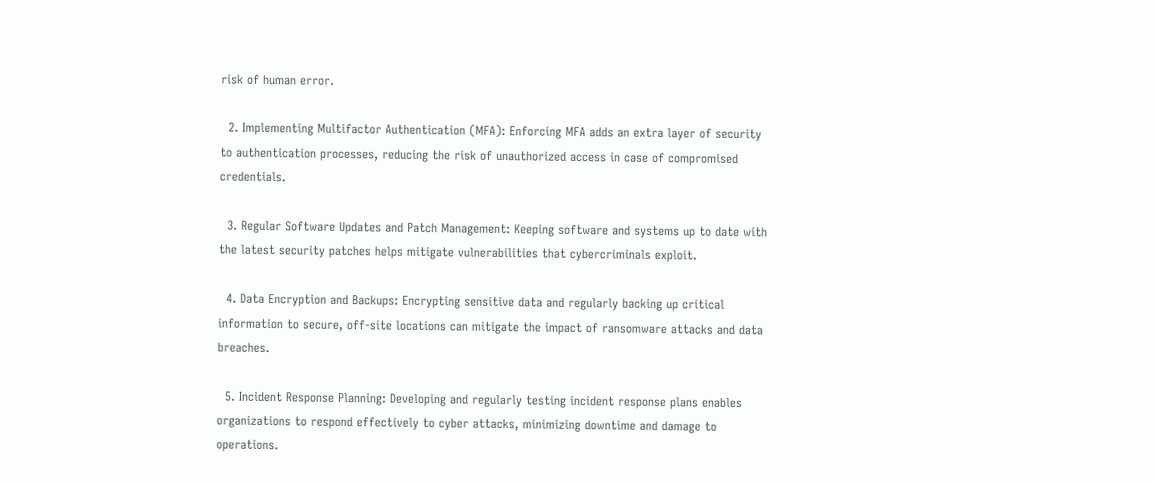risk of human error.

  2. Implementing Multifactor Authentication (MFA): Enforcing MFA adds an extra layer of security to authentication processes, reducing the risk of unauthorized access in case of compromised credentials.

  3. Regular Software Updates and Patch Management: Keeping software and systems up to date with the latest security patches helps mitigate vulnerabilities that cybercriminals exploit.

  4. Data Encryption and Backups: Encrypting sensitive data and regularly backing up critical information to secure, off-site locations can mitigate the impact of ransomware attacks and data breaches.

  5. Incident Response Planning: Developing and regularly testing incident response plans enables organizations to respond effectively to cyber attacks, minimizing downtime and damage to operations.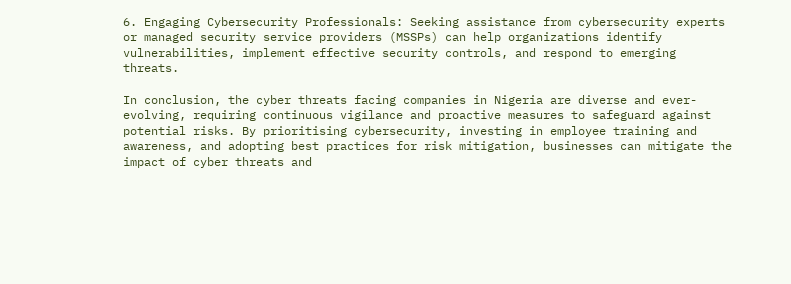6. Engaging Cybersecurity Professionals: Seeking assistance from cybersecurity experts or managed security service providers (MSSPs) can help organizations identify vulnerabilities, implement effective security controls, and respond to emerging threats.

In conclusion, the cyber threats facing companies in Nigeria are diverse and ever-evolving, requiring continuous vigilance and proactive measures to safeguard against potential risks. By prioritising cybersecurity, investing in employee training and awareness, and adopting best practices for risk mitigation, businesses can mitigate the impact of cyber threats and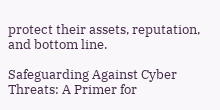protect their assets, reputation, and bottom line.

Safeguarding Against Cyber Threats: A Primer for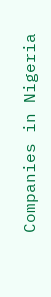Companies in Nigeria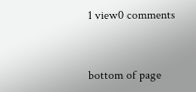1 view0 comments


bottom of page